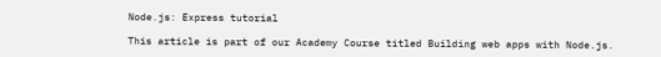Node.js: Express tutorial

This article is part of our Academy Course titled Building web apps with Node.js.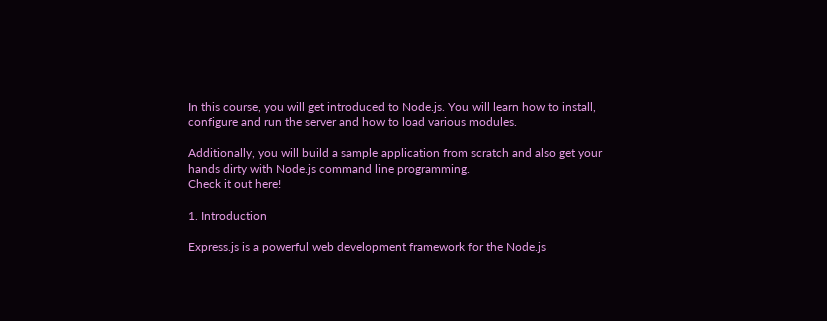In this course, you will get introduced to Node.js. You will learn how to install, configure and run the server and how to load various modules.

Additionally, you will build a sample application from scratch and also get your hands dirty with Node.js command line programming.
Check it out here!

1. Introduction

Express.js is a powerful web development framework for the Node.js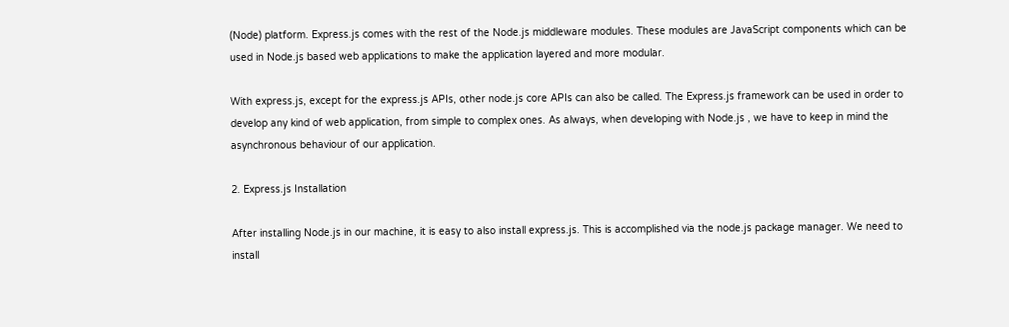(Node) platform. Express.js comes with the rest of the Node.js middleware modules. These modules are JavaScript components which can be used in Node.js based web applications to make the application layered and more modular.

With express.js, except for the express.js APIs, other node.js core APIs can also be called. The Express.js framework can be used in order to develop any kind of web application, from simple to complex ones. As always, when developing with Node.js , we have to keep in mind the asynchronous behaviour of our application.

2. Express.js Installation

After installing Node.js in our machine, it is easy to also install express.js. This is accomplished via the node.js package manager. We need to install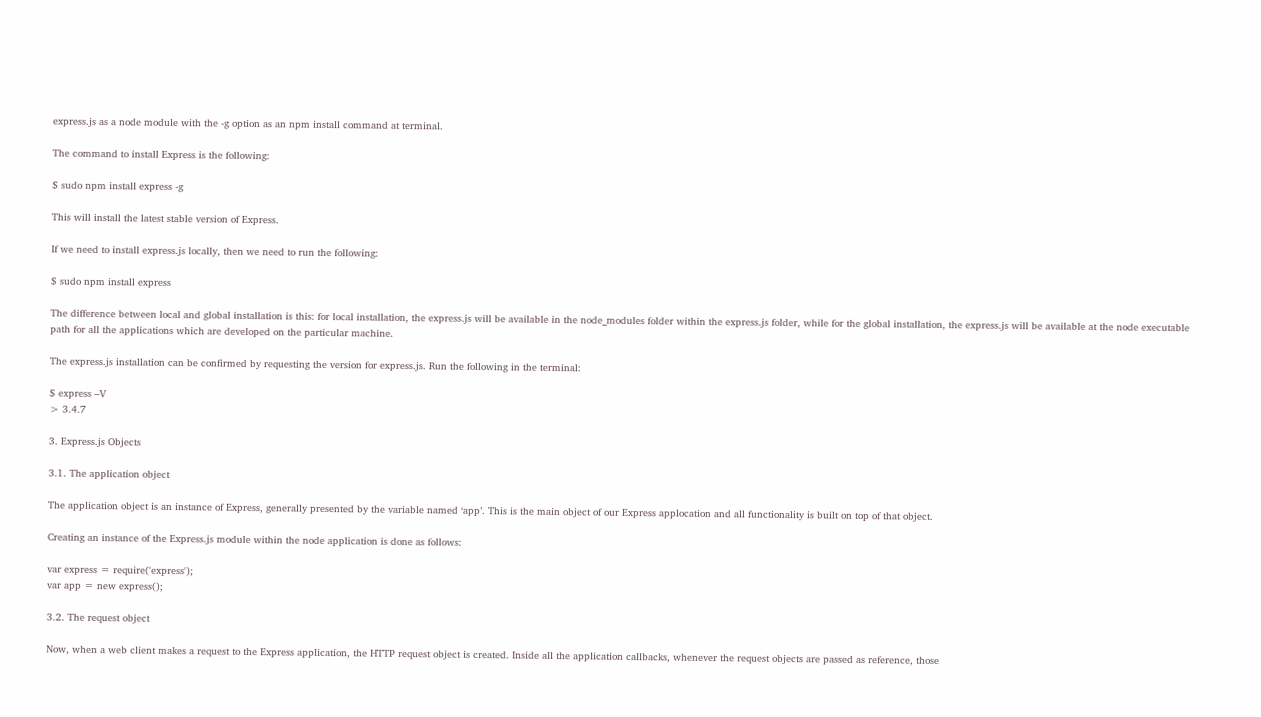express.js as a node module with the -g option as an npm install command at terminal.

The command to install Express is the following:

$ sudo npm install express -g

This will install the latest stable version of Express.

If we need to install express.js locally, then we need to run the following:

$ sudo npm install express

The difference between local and global installation is this: for local installation, the express.js will be available in the node_modules folder within the express.js folder, while for the global installation, the express.js will be available at the node executable path for all the applications which are developed on the particular machine.

The express.js installation can be confirmed by requesting the version for express.js. Run the following in the terminal:

$ express –V
> 3.4.7

3. Express.js Objects

3.1. The application object

The application object is an instance of Express, generally presented by the variable named ‘app’. This is the main object of our Express applocation and all functionality is built on top of that object.

Creating an instance of the Express.js module within the node application is done as follows:

var express = require('express');
var app = new express();

3.2. The request object

Now, when a web client makes a request to the Express application, the HTTP request object is created. Inside all the application callbacks, whenever the request objects are passed as reference, those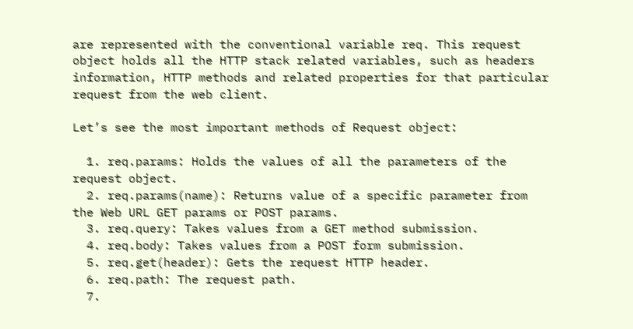are represented with the conventional variable req. This request object holds all the HTTP stack related variables, such as headers information, HTTP methods and related properties for that particular request from the web client.

Let’s see the most important methods of Request object:

  1. req.params: Holds the values of all the parameters of the request object.
  2. req.params(name): Returns value of a specific parameter from the Web URL GET params or POST params.
  3. req.query: Takes values from a GET method submission.
  4. req.body: Takes values from a POST form submission.
  5. req.get(header): Gets the request HTTP header.
  6. req.path: The request path.
  7.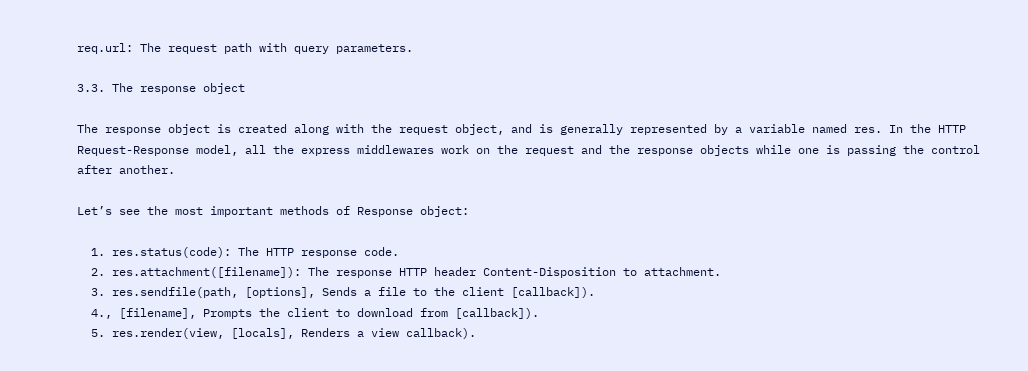req.url: The request path with query parameters.

3.3. The response object

The response object is created along with the request object, and is generally represented by a variable named res. In the HTTP Request-Response model, all the express middlewares work on the request and the response objects while one is passing the control after another.

Let’s see the most important methods of Response object:

  1. res.status(code): The HTTP response code.
  2. res.attachment([filename]): The response HTTP header Content-Disposition to attachment.
  3. res.sendfile(path, [options], Sends a file to the client [callback]).
  4., [filename], Prompts the client to download from [callback]).
  5. res.render(view, [locals], Renders a view callback).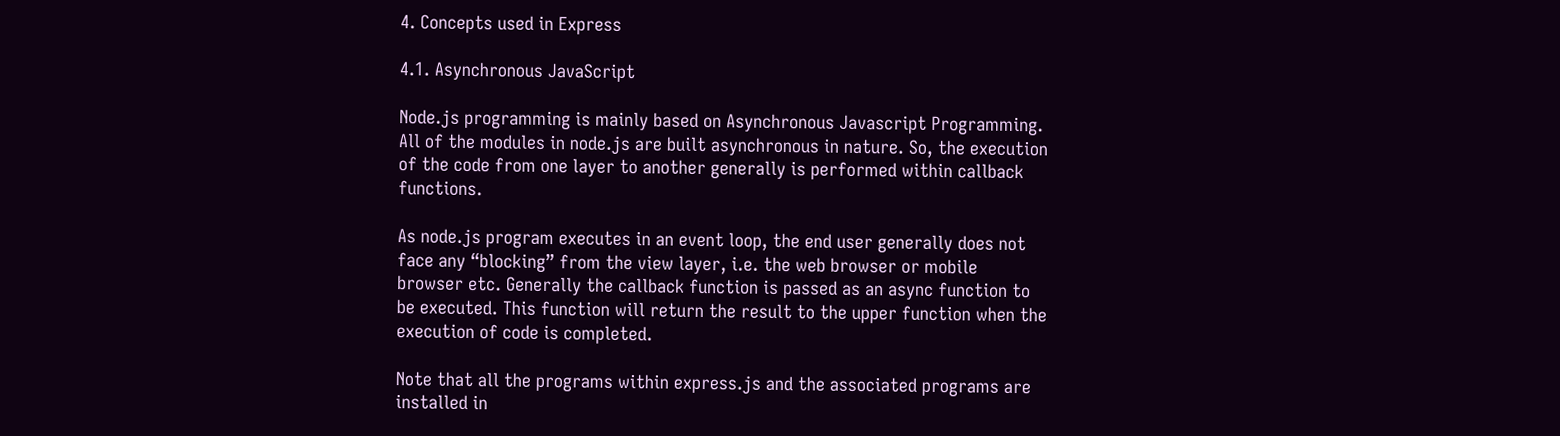4. Concepts used in Express

4.1. Asynchronous JavaScript

Node.js programming is mainly based on Asynchronous Javascript Programming. All of the modules in node.js are built asynchronous in nature. So, the execution of the code from one layer to another generally is performed within callback functions.

As node.js program executes in an event loop, the end user generally does not face any “blocking” from the view layer, i.e. the web browser or mobile browser etc. Generally the callback function is passed as an async function to be executed. This function will return the result to the upper function when the execution of code is completed.

Note that all the programs within express.js and the associated programs are installed in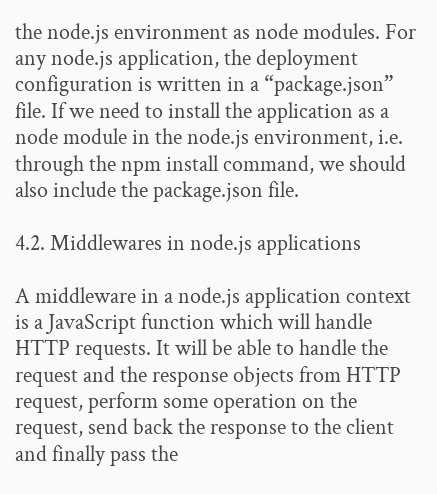the node.js environment as node modules. For any node.js application, the deployment configuration is written in a “package.json” file. If we need to install the application as a node module in the node.js environment, i.e. through the npm install command, we should also include the package.json file.

4.2. Middlewares in node.js applications

A middleware in a node.js application context is a JavaScript function which will handle HTTP requests. It will be able to handle the request and the response objects from HTTP request, perform some operation on the request, send back the response to the client and finally pass the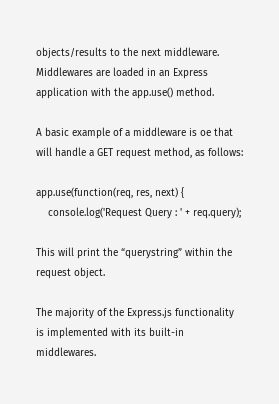objects/results to the next middleware. Middlewares are loaded in an Express application with the app.use() method.

A basic example of a middleware is oe that will handle a GET request method, as follows:

app.use(function(req, res, next) {
    console.log('Request Query : ' + req.query);

This will print the “querystring” within the request object.

The majority of the Express.js functionality is implemented with its built-in middlewares.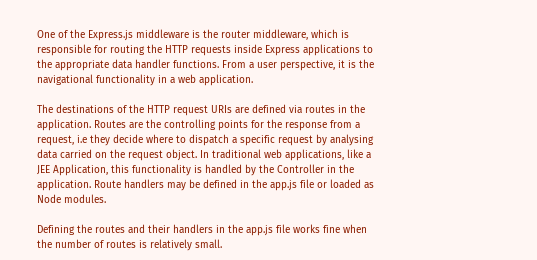One of the Express.js middleware is the router middleware, which is responsible for routing the HTTP requests inside Express applications to the appropriate data handler functions. From a user perspective, it is the navigational functionality in a web application.

The destinations of the HTTP request URIs are defined via routes in the application. Routes are the controlling points for the response from a request, i.e they decide where to dispatch a specific request by analysing data carried on the request object. In traditional web applications, like a JEE Application, this functionality is handled by the Controller in the application. Route handlers may be defined in the app.js file or loaded as Node modules.

Defining the routes and their handlers in the app.js file works fine when the number of routes is relatively small.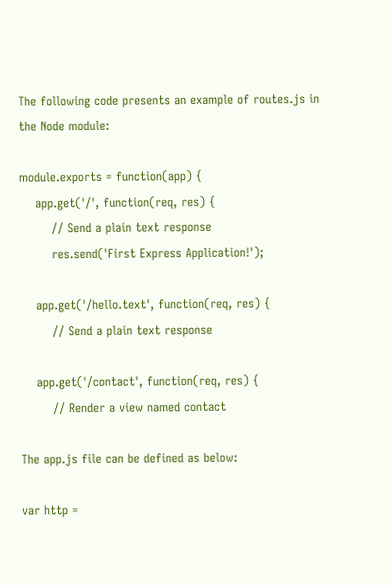The following code presents an example of routes.js in the Node module:

module.exports = function(app) {
    app.get('/', function(req, res) {
        // Send a plain text response
        res.send('First Express Application!');

    app.get('/hello.text', function(req, res) {
        // Send a plain text response

    app.get('/contact', function(req, res) {
        // Render a view named contact

The app.js file can be defined as below:

var http =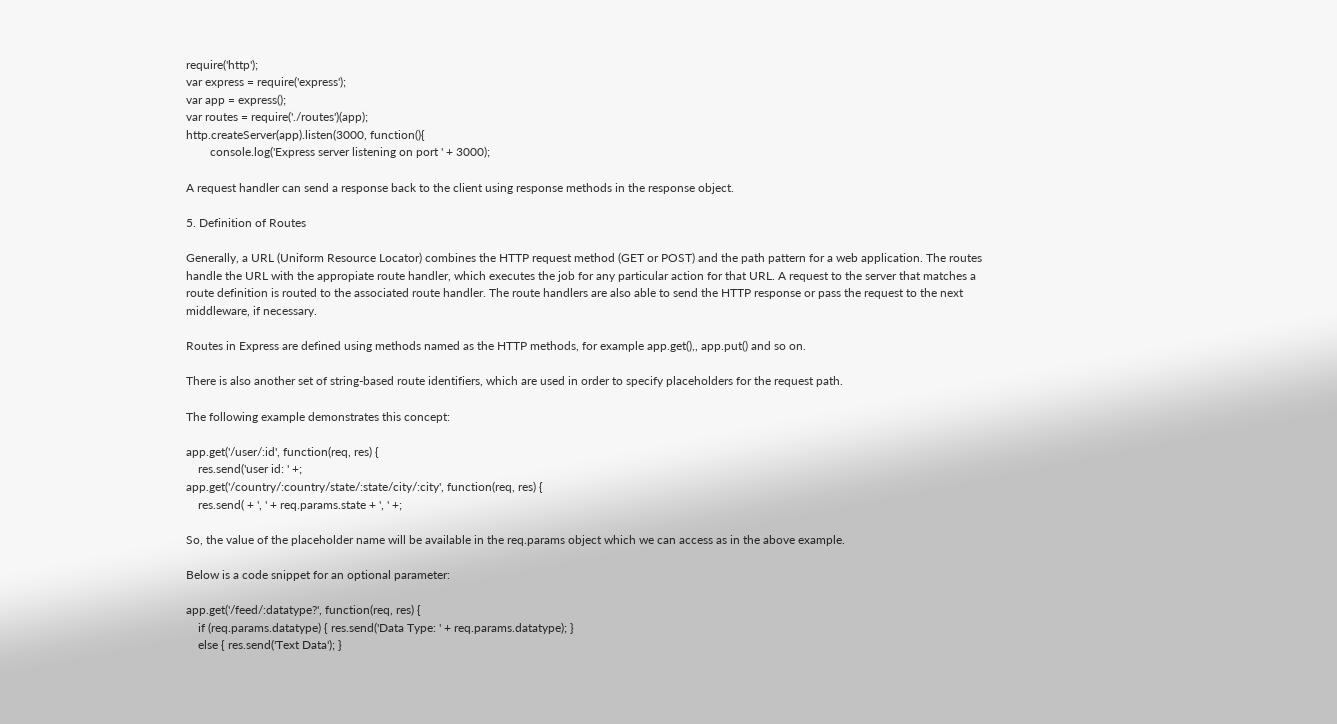require('http');
var express = require('express');
var app = express();
var routes = require('./routes')(app);
http.createServer(app).listen(3000, function(){
        console.log('Express server listening on port ' + 3000);

A request handler can send a response back to the client using response methods in the response object.

5. Definition of Routes

Generally, a URL (Uniform Resource Locator) combines the HTTP request method (GET or POST) and the path pattern for a web application. The routes handle the URL with the appropiate route handler, which executes the job for any particular action for that URL. A request to the server that matches a route definition is routed to the associated route handler. The route handlers are also able to send the HTTP response or pass the request to the next middleware, if necessary.

Routes in Express are defined using methods named as the HTTP methods, for example app.get(),, app.put() and so on.

There is also another set of string-based route identifiers, which are used in order to specify placeholders for the request path.

The following example demonstrates this concept:

app.get('/user/:id', function(req, res) {
    res.send('user id: ' +;
app.get('/country/:country/state/:state/city/:city', function(req, res) {
    res.send( + ', ' + req.params.state + ', ' +;

So, the value of the placeholder name will be available in the req.params object which we can access as in the above example.

Below is a code snippet for an optional parameter:

app.get('/feed/:datatype?', function(req, res) {
    if (req.params.datatype) { res.send('Data Type: ' + req.params.datatype); }
    else { res.send('Text Data'); }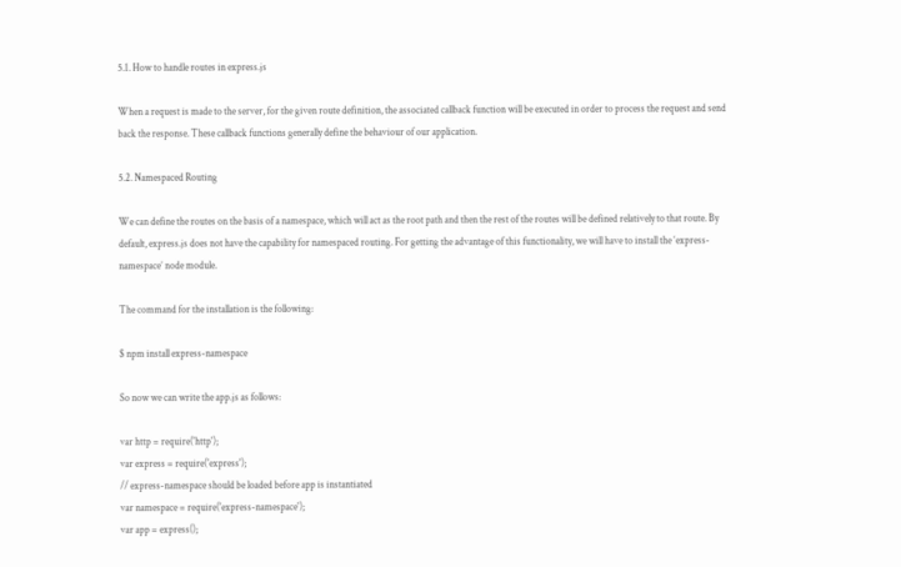5.1. How to handle routes in express.js

When a request is made to the server, for the given route definition, the associated callback function will be executed in order to process the request and send back the response. These callback functions generally define the behaviour of our application.

5.2. Namespaced Routing

We can define the routes on the basis of a namespace, which will act as the root path and then the rest of the routes will be defined relatively to that route. By default, express.js does not have the capability for namespaced routing. For getting the advantage of this functionality, we will have to install the ‘express-namespace’ node module.

The command for the installation is the following:

$ npm install express-namespace

So now we can write the app.js as follows:

var http = require('http');
var express = require('express');
// express-namespace should be loaded before app is instantiated
var namespace = require('express-namespace');
var app = express();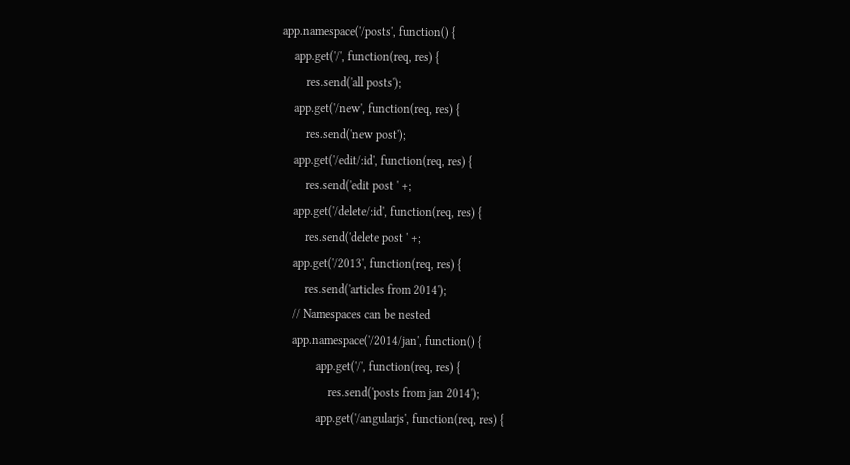app.namespace('/posts', function() {
    app.get('/', function(req, res) {
        res.send('all posts');
    app.get('/new', function(req, res) {
        res.send('new post');
    app.get('/edit/:id', function(req, res) {
        res.send('edit post ' +;
    app.get('/delete/:id', function(req, res) {
        res.send('delete post ' +;
    app.get('/2013', function(req, res) {
        res.send('articles from 2014');
    // Namespaces can be nested
    app.namespace('/2014/jan', function() {
            app.get('/', function(req, res) {
                res.send('posts from jan 2014');
            app.get('/angularjs', function(req, res) {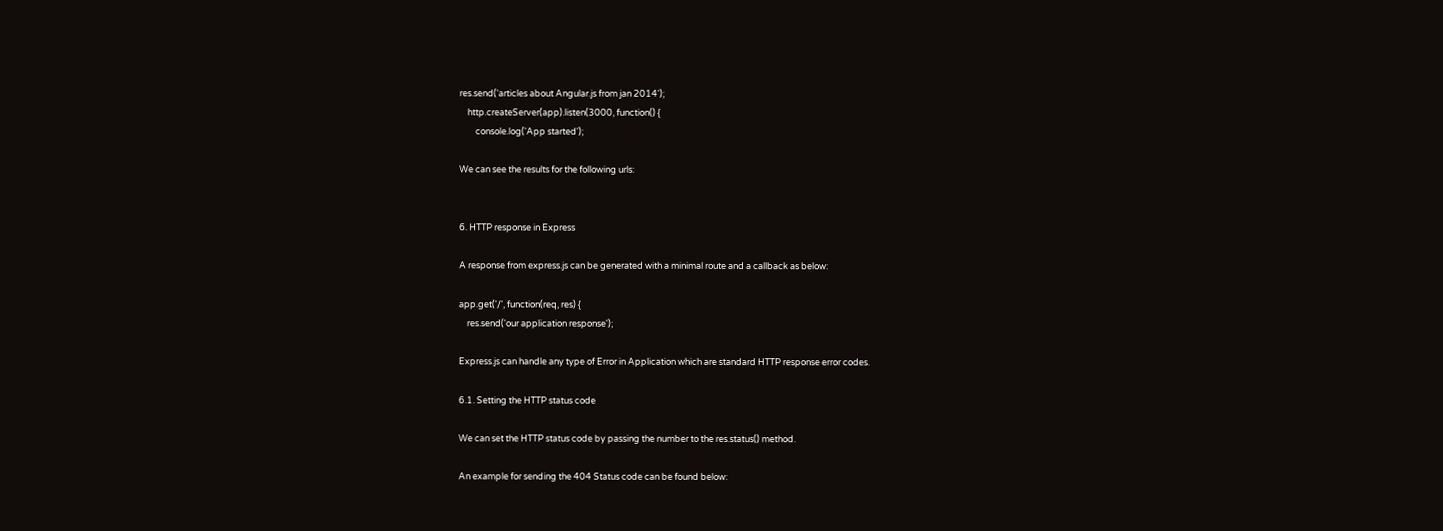res.send('articles about Angular.js from jan 2014');
    http.createServer(app).listen(3000, function() {
        console.log('App started');

We can see the results for the following urls:


6. HTTP response in Express

A response from express.js can be generated with a minimal route and a callback as below:

app.get('/', function(req, res) {
    res.send('our application response');

Express.js can handle any type of Error in Application which are standard HTTP response error codes.

6.1. Setting the HTTP status code

We can set the HTTP status code by passing the number to the res.status() method.

An example for sending the 404 Status code can be found below: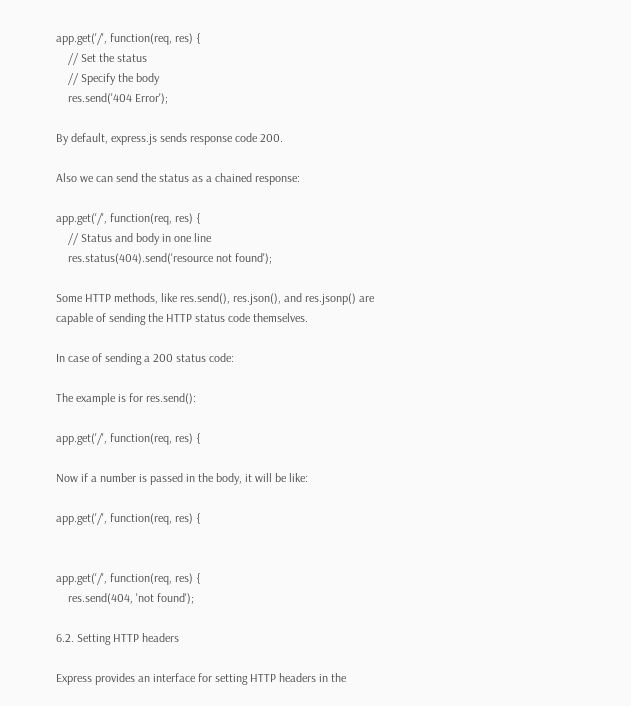app.get('/', function(req, res) {
    // Set the status
    // Specify the body
    res.send('404 Error');

By default, express.js sends response code 200.

Also we can send the status as a chained response:

app.get('/', function(req, res) {
    // Status and body in one line
    res.status(404).send('resource not found');

Some HTTP methods, like res.send(), res.json(), and res.jsonp() are capable of sending the HTTP status code themselves.

In case of sending a 200 status code:

The example is for res.send():

app.get('/', function(req, res) {

Now if a number is passed in the body, it will be like:

app.get('/', function(req, res) {


app.get('/', function(req, res) {
    res.send(404, 'not found');

6.2. Setting HTTP headers

Express provides an interface for setting HTTP headers in the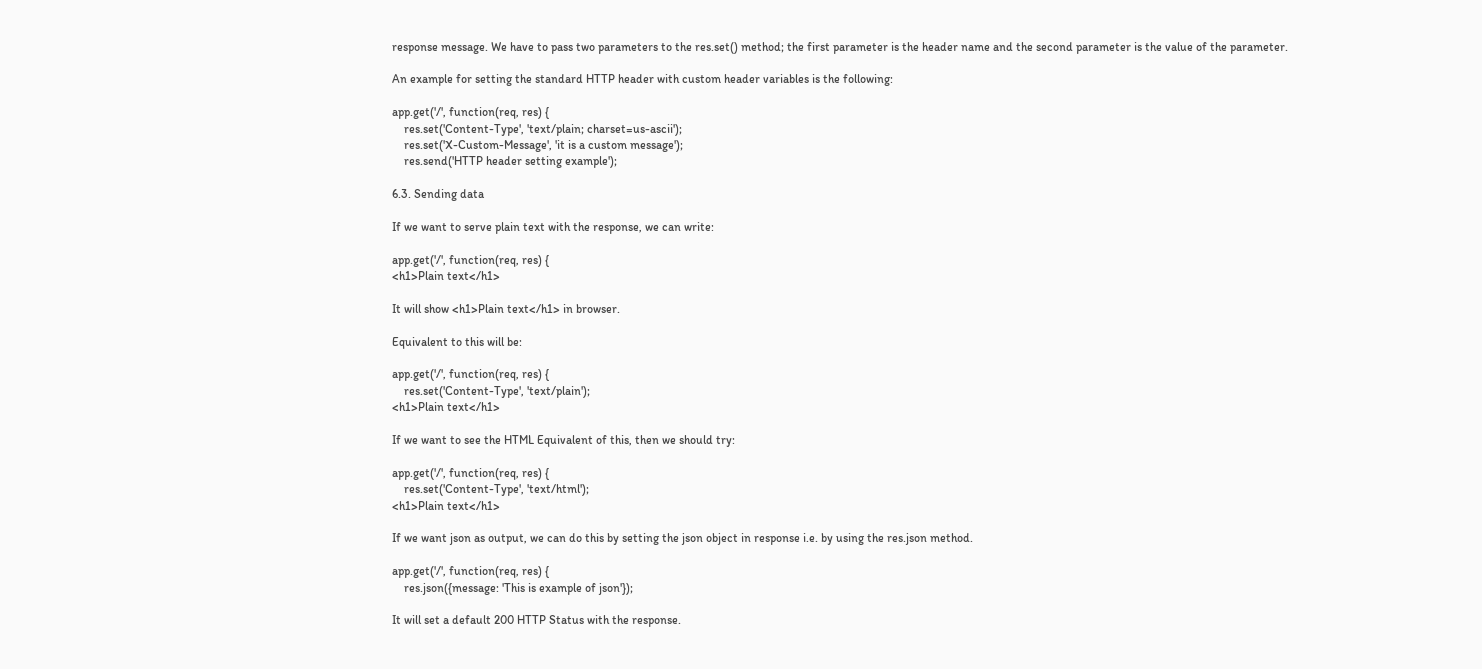response message. We have to pass two parameters to the res.set() method; the first parameter is the header name and the second parameter is the value of the parameter.

An example for setting the standard HTTP header with custom header variables is the following:

app.get('/', function(req, res) {
    res.set('Content-Type', 'text/plain; charset=us-ascii');
    res.set('X-Custom-Message', 'it is a custom message');
    res.send('HTTP header setting example');

6.3. Sending data

If we want to serve plain text with the response, we can write:

app.get('/', function(req, res) {
<h1>Plain text</h1>

It will show <h1>Plain text</h1> in browser.

Equivalent to this will be:

app.get('/', function(req, res) {
    res.set('Content-Type', 'text/plain');
<h1>Plain text</h1>

If we want to see the HTML Equivalent of this, then we should try:

app.get('/', function(req, res) {
    res.set('Content-Type', 'text/html');
<h1>Plain text</h1>

If we want json as output, we can do this by setting the json object in response i.e. by using the res.json method.

app.get('/', function(req, res) {
    res.json({message: 'This is example of json'});

It will set a default 200 HTTP Status with the response.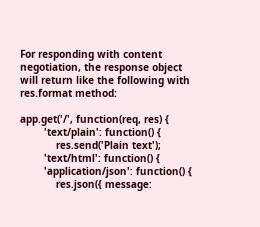For responding with content negotiation, the response object will return like the following with res.format method:

app.get('/', function(req, res) {
        'text/plain': function() {
            res.send('Plain text');
        'text/html': function() {
        'application/json': function() {
            res.json({ message: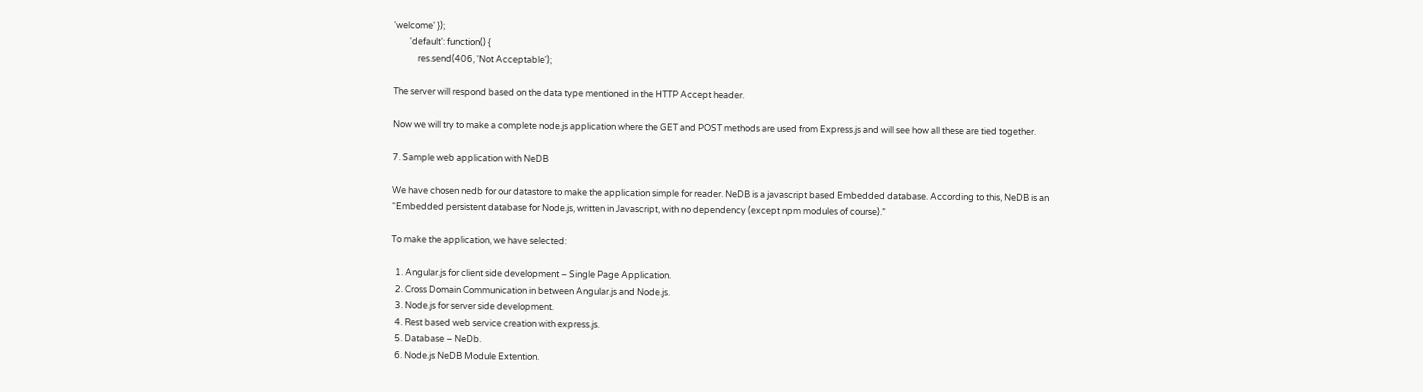'welcome' });
        'default': function() {
            res.send(406, 'Not Acceptable');

The server will respond based on the data type mentioned in the HTTP Accept header.

Now we will try to make a complete node.js application where the GET and POST methods are used from Express.js and will see how all these are tied together.

7. Sample web application with NeDB

We have chosen nedb for our datastore to make the application simple for reader. NeDB is a javascript based Embedded database. According to this, NeDB is an
“Embedded persistent database for Node.js, written in Javascript, with no dependency (except npm modules of course).”

To make the application, we have selected:

  1. Angular.js for client side development – Single Page Application.
  2. Cross Domain Communication in between Angular.js and Node.js.
  3. Node.js for server side development.
  4. Rest based web service creation with express.js.
  5. Database – NeDb.
  6. Node.js NeDB Module Extention.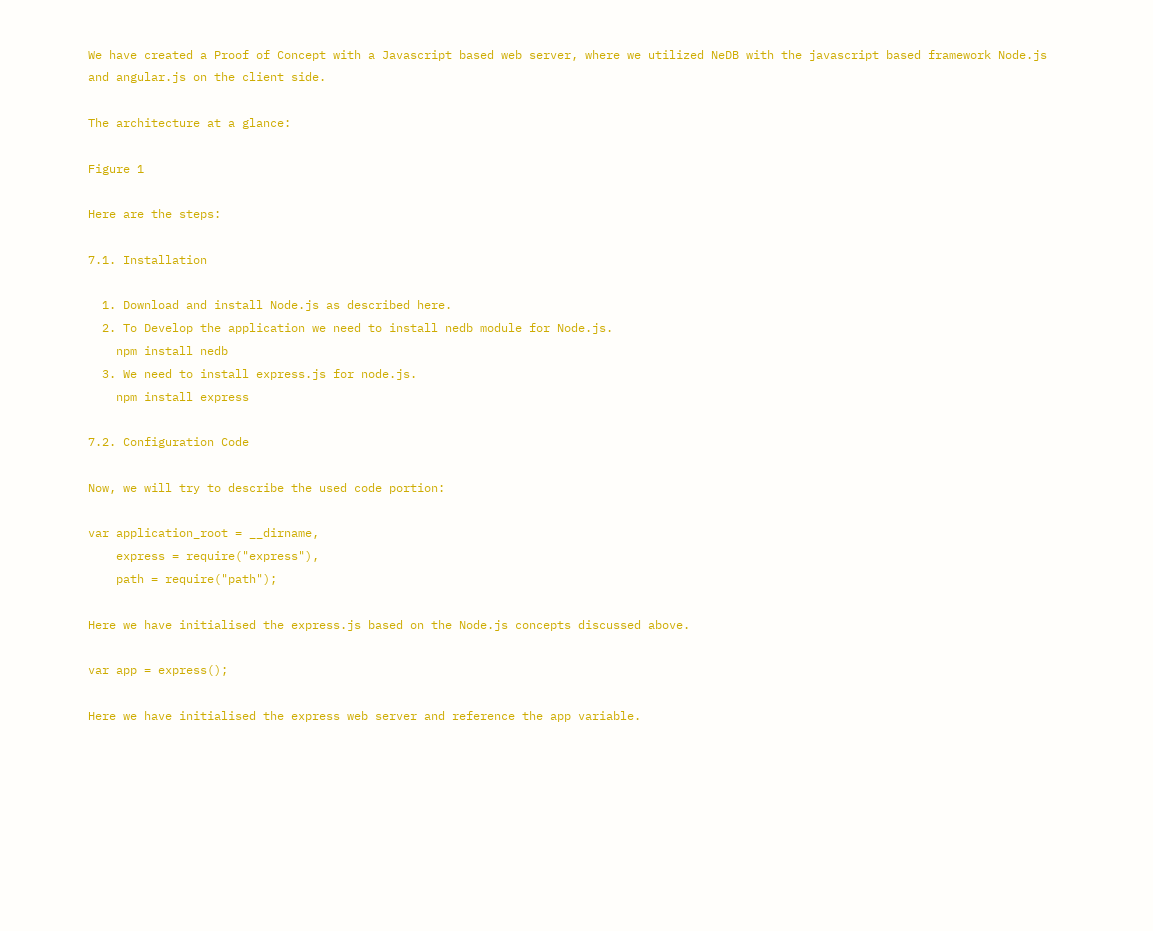We have created a Proof of Concept with a Javascript based web server, where we utilized NeDB with the javascript based framework Node.js and angular.js on the client side.

The architecture at a glance:

Figure 1

Here are the steps:

7.1. Installation

  1. Download and install Node.js as described here.
  2. To Develop the application we need to install nedb module for Node.js.
    npm install nedb
  3. We need to install express.js for node.js.
    npm install express

7.2. Configuration Code

Now, we will try to describe the used code portion:

var application_root = __dirname,
    express = require("express"),
    path = require("path");

Here we have initialised the express.js based on the Node.js concepts discussed above.

var app = express();

Here we have initialised the express web server and reference the app variable.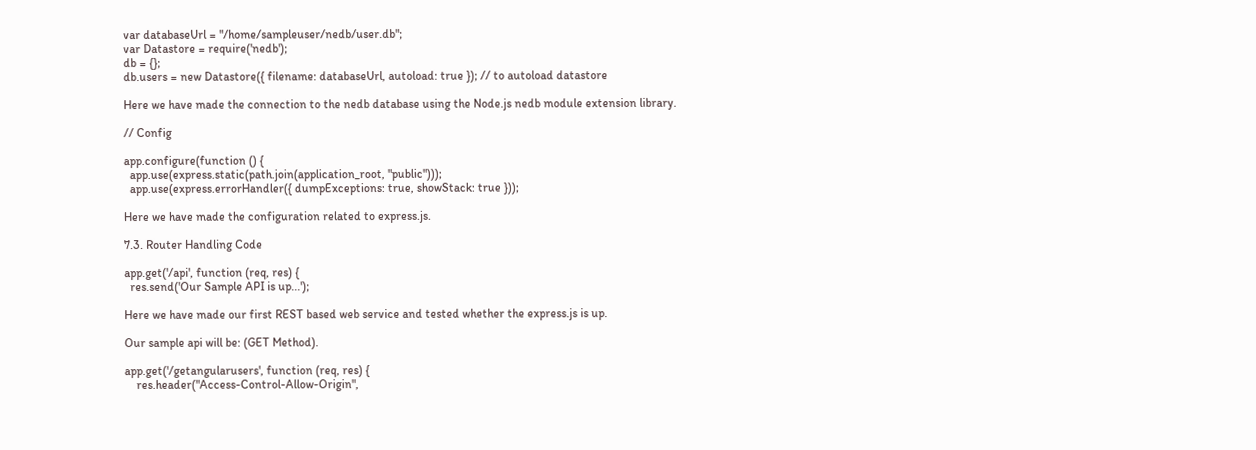var databaseUrl = "/home/sampleuser/nedb/user.db";
var Datastore = require('nedb');
db = {};
db.users = new Datastore({ filename: databaseUrl, autoload: true }); // to autoload datastore

Here we have made the connection to the nedb database using the Node.js nedb module extension library.

// Config

app.configure(function () {
  app.use(express.static(path.join(application_root, "public")));
  app.use(express.errorHandler({ dumpExceptions: true, showStack: true }));

Here we have made the configuration related to express.js.

7.3. Router Handling Code

app.get('/api', function (req, res) {
  res.send('Our Sample API is up...');

Here we have made our first REST based web service and tested whether the express.js is up.

Our sample api will be: (GET Method).

app.get('/getangularusers', function (req, res) {
    res.header("Access-Control-Allow-Origin",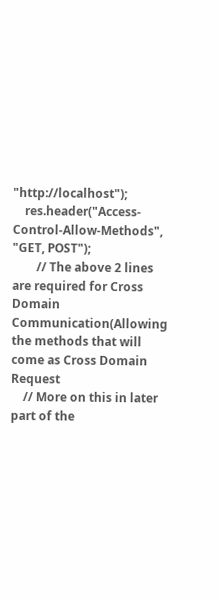"http://localhost");
    res.header("Access-Control-Allow-Methods", "GET, POST");
        // The above 2 lines are required for Cross Domain Communication(Allowing the methods that will come as Cross Domain Request
    // More on this in later part of the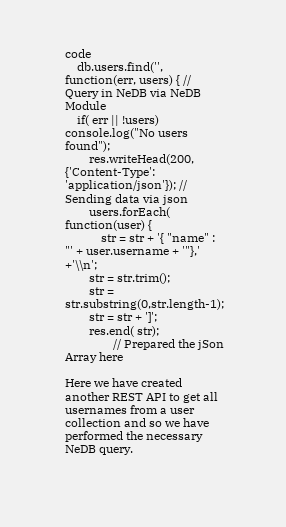code
    db.users.find('', function(err, users) { // Query in NeDB via NeDB Module
    if( err || !users) console.log("No users found");
        res.writeHead(200, {'Content-Type': 'application/json'}); // Sending data via json
        users.forEach( function(user) {
            str = str + '{ "name" : "' + user.username + '"},' +'\\n';
        str = str.trim();
        str = str.substring(0,str.length-1);
        str = str + ']';
        res.end( str);
                // Prepared the jSon Array here

Here we have created another REST API to get all usernames from a user collection and so we have performed the necessary NeDB query.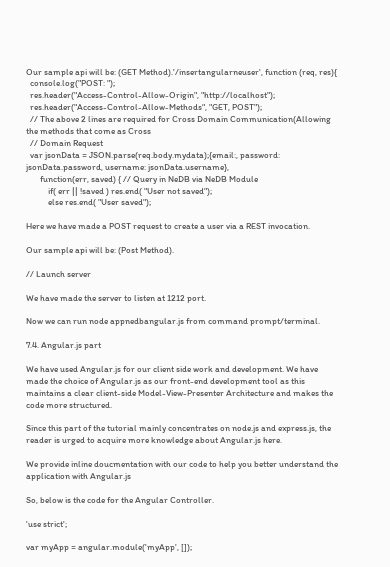Our sample api will be: (GET Method).'/insertangularneuser', function (req, res){
  console.log("POST: ");
  res.header("Access-Control-Allow-Origin", "http://localhost");
  res.header("Access-Control-Allow-Methods", "GET, POST");
  // The above 2 lines are required for Cross Domain Communication(Allowing the methods that come as Cross
  // Domain Request
  var jsonData = JSON.parse(req.body.mydata);{email:, password: jsonData.password, username: jsonData.username},
       function(err, saved) { // Query in NeDB via NeDB Module
           if( err || !saved ) res.end( "User not saved");
           else res.end( "User saved");

Here we have made a POST request to create a user via a REST invocation.

Our sample api will be: (Post Method).

// Launch server

We have made the server to listen at 1212 port.

Now we can run node appnedbangular.js from command prompt/terminal.

7.4. Angular.js part

We have used Angular.js for our client side work and development. We have made the choice of Angular.js as our front-end development tool as this maintains a clear client-side Model-View-Presenter Architecture and makes the code more structured.

Since this part of the tutorial mainly concentrates on node.js and express.js, the reader is urged to acquire more knowledge about Angular.js here.

We provide inline doucmentation with our code to help you better understand the application with Angular.js

So, below is the code for the Angular Controller.

'use strict';

var myApp = angular.module('myApp', []);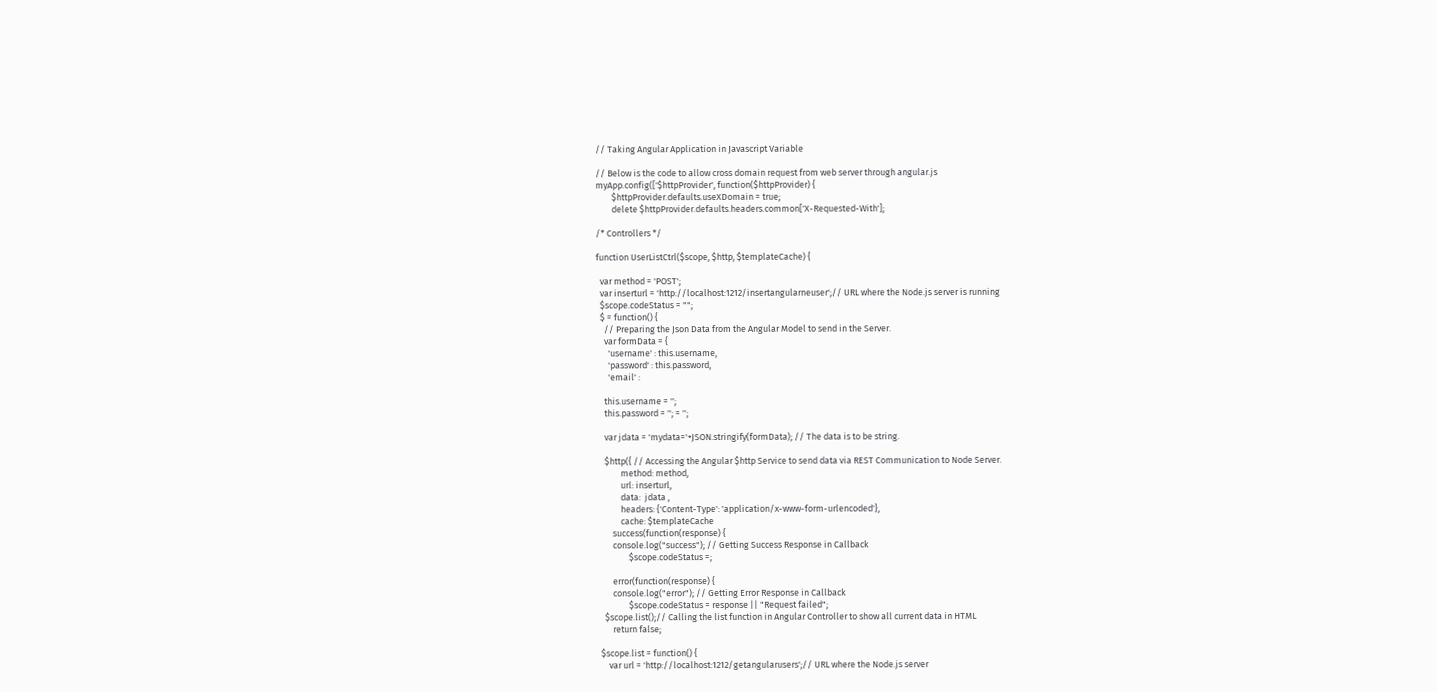// Taking Angular Application in Javascript Variable

// Below is the code to allow cross domain request from web server through angular.js
myApp.config(['$httpProvider', function($httpProvider) {
        $httpProvider.defaults.useXDomain = true;
        delete $httpProvider.defaults.headers.common['X-Requested-With'];

/* Controllers */

function UserListCtrl($scope, $http, $templateCache) {

  var method = 'POST';
  var inserturl = 'http://localhost:1212/insertangularneuser';// URL where the Node.js server is running
  $scope.codeStatus = "";
  $ = function() {
    // Preparing the Json Data from the Angular Model to send in the Server.
    var formData = {
      'username' : this.username,
      'password' : this.password,
      'email' :

    this.username = '';
    this.password = ''; = '';

    var jdata = 'mydata='+JSON.stringify(formData); // The data is to be string.

    $http({ // Accessing the Angular $http Service to send data via REST Communication to Node Server.
            method: method,
            url: inserturl,
            data:  jdata ,
            headers: {'Content-Type': 'application/x-www-form-urlencoded'},
            cache: $templateCache
        success(function(response) {
        console.log("success"); // Getting Success Response in Callback
                $scope.codeStatus =;

        error(function(response) {
        console.log("error"); // Getting Error Response in Callback
                $scope.codeStatus = response || "Request failed";
    $scope.list();// Calling the list function in Angular Controller to show all current data in HTML
        return false;

  $scope.list = function() {
      var url = 'http://localhost:1212/getangularusers';// URL where the Node.js server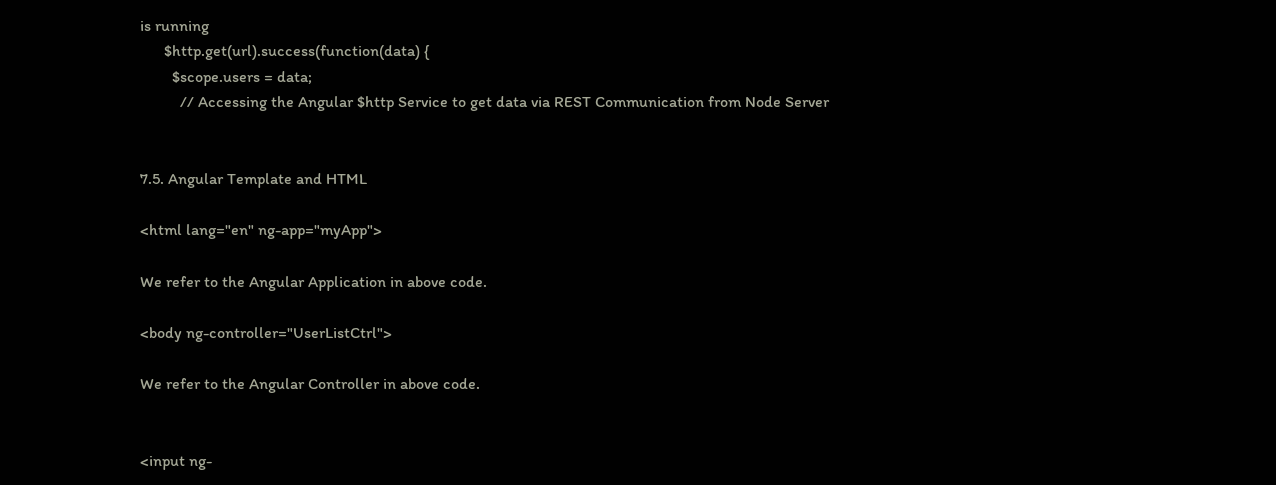is running
      $http.get(url).success(function(data) {
        $scope.users = data;
          // Accessing the Angular $http Service to get data via REST Communication from Node Server


7.5. Angular Template and HTML

<html lang="en" ng-app="myApp">

We refer to the Angular Application in above code.

<body ng-controller="UserListCtrl">

We refer to the Angular Controller in above code.


<input ng-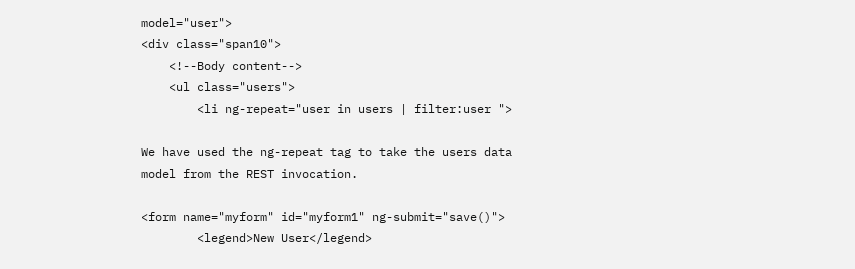model="user">
<div class="span10">
    <!--Body content-->
    <ul class="users">
        <li ng-repeat="user in users | filter:user ">

We have used the ng-repeat tag to take the users data model from the REST invocation.

<form name="myform" id="myform1" ng-submit="save()">
        <legend>New User</legend>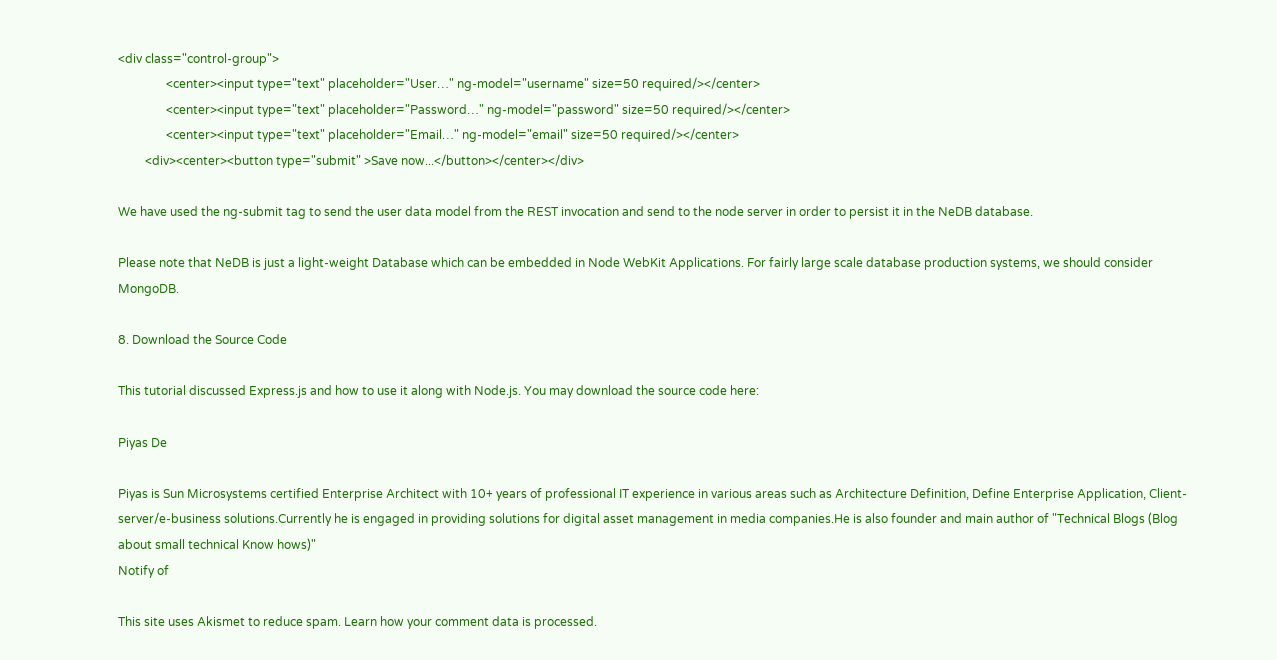<div class="control-group">
                <center><input type="text" placeholder="User…" ng-model="username" size=50 required/></center>
                <center><input type="text" placeholder="Password…" ng-model="password" size=50 required/></center>
                <center><input type="text" placeholder="Email…" ng-model="email" size=50 required/></center>
         <div><center><button type="submit" >Save now...</button></center></div>

We have used the ng-submit tag to send the user data model from the REST invocation and send to the node server in order to persist it in the NeDB database.

Please note that NeDB is just a light-weight Database which can be embedded in Node WebKit Applications. For fairly large scale database production systems, we should consider MongoDB.

8. Download the Source Code

This tutorial discussed Express.js and how to use it along with Node.js. You may download the source code here:

Piyas De

Piyas is Sun Microsystems certified Enterprise Architect with 10+ years of professional IT experience in various areas such as Architecture Definition, Define Enterprise Application, Client-server/e-business solutions.Currently he is engaged in providing solutions for digital asset management in media companies.He is also founder and main author of "Technical Blogs (Blog about small technical Know hows)"
Notify of

This site uses Akismet to reduce spam. Learn how your comment data is processed.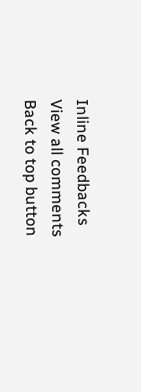Inline Feedbacks
View all comments
Back to top button